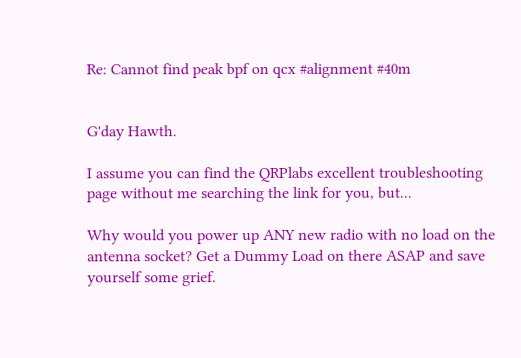Re: Cannot find peak bpf on qcx #alignment #40m


G'day Hawth.

I assume you can find the QRPlabs excellent troubleshooting page without me searching the link for you, but...

Why would you power up ANY new radio with no load on the antenna socket? Get a Dummy Load on there ASAP and save yourself some grief.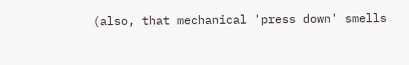(also, that mechanical 'press down' smells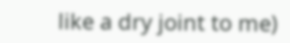like a dry joint to me)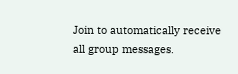Join to automatically receive all group messages.